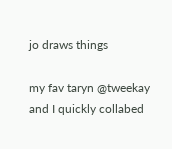jo draws things

my fav taryn @tweekay and I quickly collabed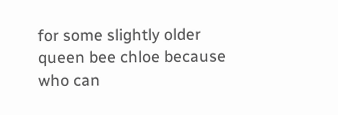for some slightly older queen bee chloe because who can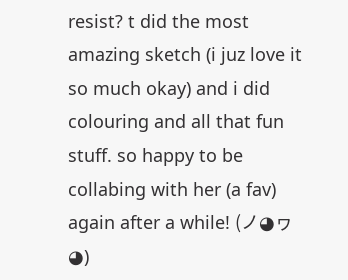resist? t did the most amazing sketch (i juz love it so much okay) and i did colouring and all that fun stuff. so happy to be collabing with her (a fav) again after a while! (ノ◕ヮ◕)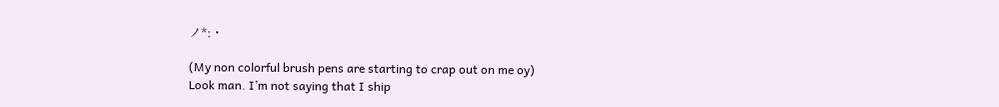ノ*:・

(My non colorful brush pens are starting to crap out on me oy)
Look man. I’m not saying that I ship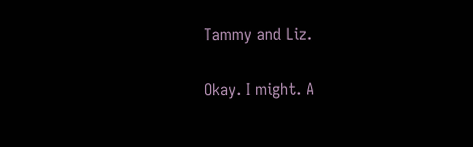Tammy and Liz.

Okay. I might. A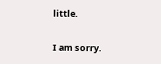little.

I am sorry.